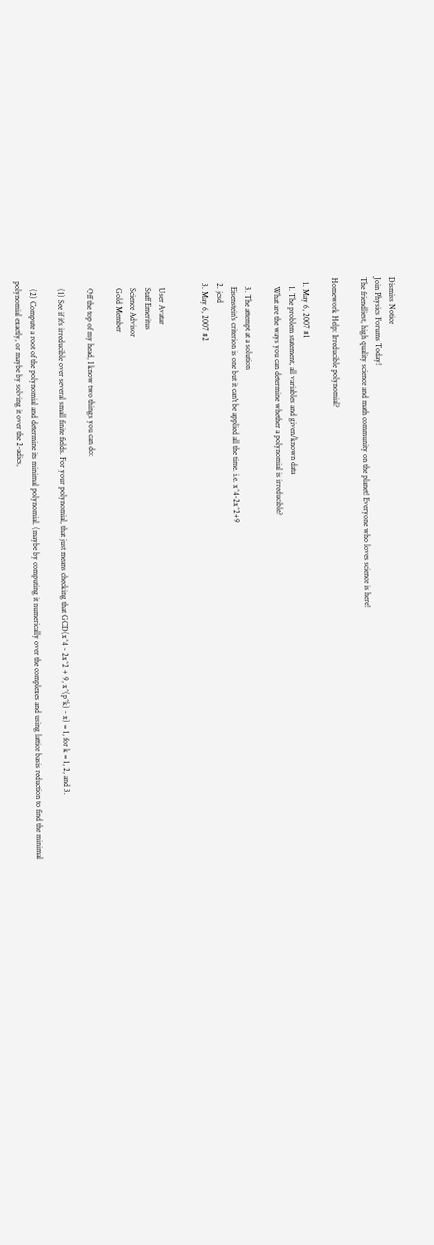Dismiss Notice
Join Physics Forums Today!
The friendliest, high quality science and math community on the planet! Everyone who loves science is here!

Homework Help: Irreducible polynomial?

  1. May 6, 2007 #1
    1. The problem statement, all variables and given/known data
    What are the ways you can determine whether a polynomial is irreducible?

    3. The attempt at a solution
    Eisenstein's criterion is one but it can't be applied all the time. i.e. x^4-2x^2+9
  2. jcsd
  3. May 6, 2007 #2


    User Avatar
    Staff Emeritus
    Science Advisor
    Gold Member

    Off the top of my head, I know two things you can do:

    (1) See if it's irreducible over several small finite fields. For your polynomial, that just means checking that GCD(x^4 - 2x^2 + 9, x^(p^k) - x) = 1, for k = 1, 2, and 3.

    (2) Compute a root of the polynomial and determine its minimal polynomial. (maybe by computing it numerically over the complexes and using lattice basis reduction to find the minimal polynomial exactly, or maybe by solving it over the 2-adics,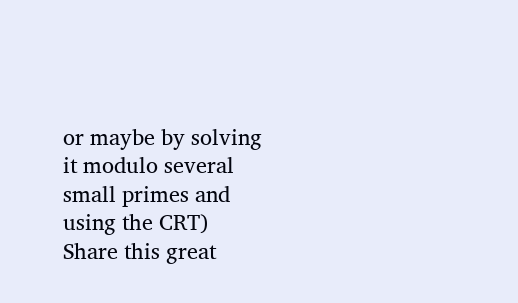or maybe by solving it modulo several small primes and using the CRT)
Share this great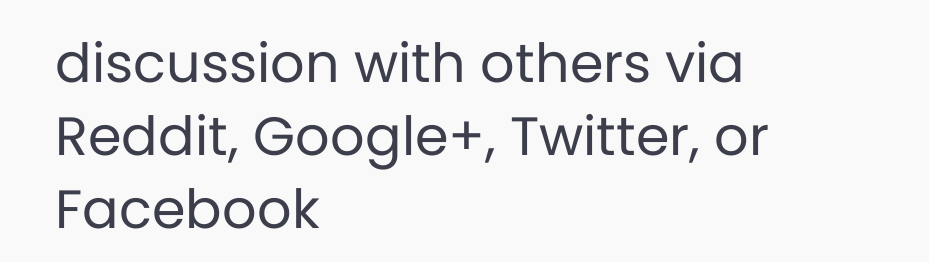discussion with others via Reddit, Google+, Twitter, or Facebook